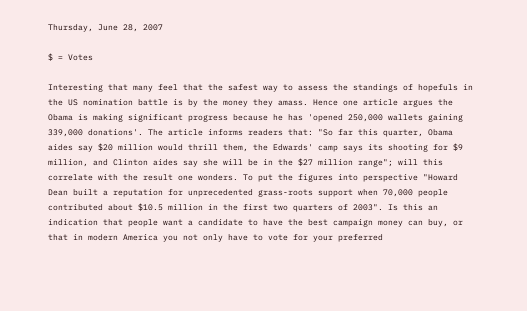Thursday, June 28, 2007

$ = Votes

Interesting that many feel that the safest way to assess the standings of hopefuls in the US nomination battle is by the money they amass. Hence one article argues the Obama is making significant progress because he has 'opened 250,000 wallets gaining 339,000 donations'. The article informs readers that: "So far this quarter, Obama aides say $20 million would thrill them, the Edwards' camp says its shooting for $9 million, and Clinton aides say she will be in the $27 million range"; will this correlate with the result one wonders. To put the figures into perspective "Howard Dean built a reputation for unprecedented grass-roots support when 70,000 people contributed about $10.5 million in the first two quarters of 2003". Is this an indication that people want a candidate to have the best campaign money can buy, or that in modern America you not only have to vote for your preferred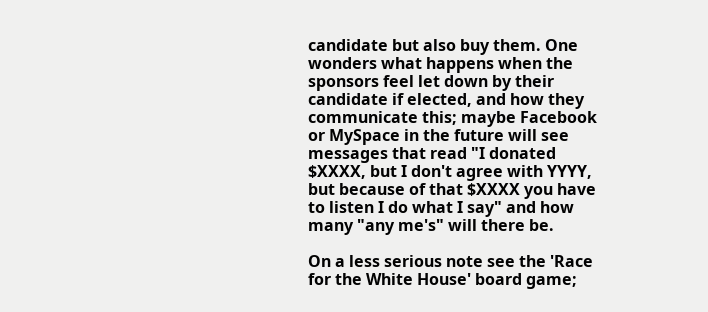candidate but also buy them. One wonders what happens when the sponsors feel let down by their candidate if elected, and how they communicate this; maybe Facebook or MySpace in the future will see messages that read "I donated $XXXX, but I don't agree with YYYY, but because of that $XXXX you have to listen I do what I say" and how many "any me's" will there be.

On a less serious note see the 'Race for the White House' board game;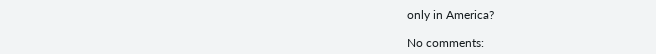only in America?

No comments: